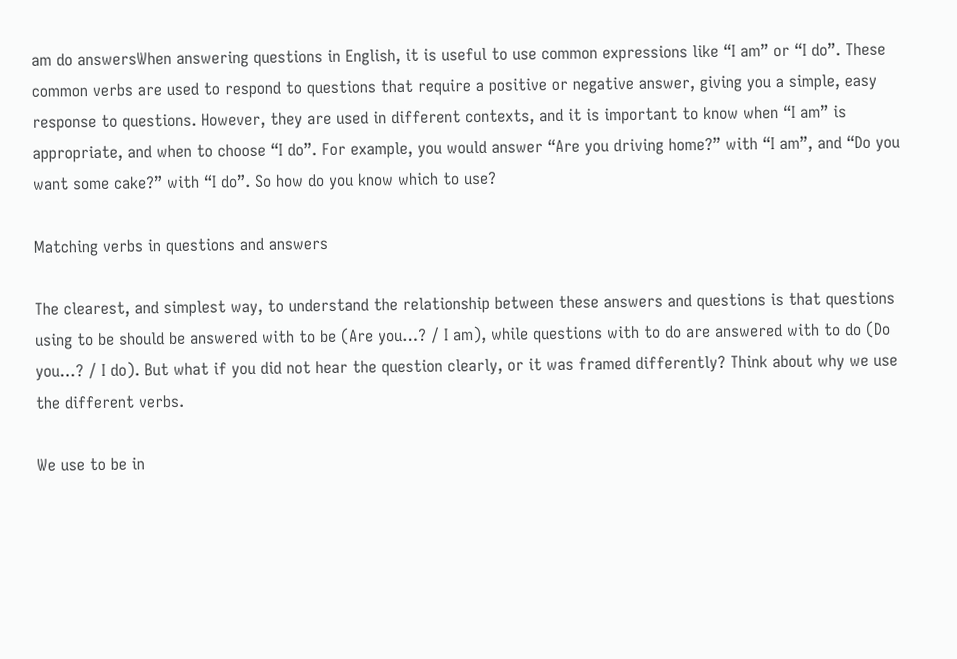am do answersWhen answering questions in English, it is useful to use common expressions like “I am” or “I do”. These common verbs are used to respond to questions that require a positive or negative answer, giving you a simple, easy response to questions. However, they are used in different contexts, and it is important to know when “I am” is appropriate, and when to choose “I do”. For example, you would answer “Are you driving home?” with “I am”, and “Do you want some cake?” with “I do”. So how do you know which to use?

Matching verbs in questions and answers

The clearest, and simplest way, to understand the relationship between these answers and questions is that questions using to be should be answered with to be (Are you…? / I am), while questions with to do are answered with to do (Do you…? / I do). But what if you did not hear the question clearly, or it was framed differently? Think about why we use the different verbs.

We use to be in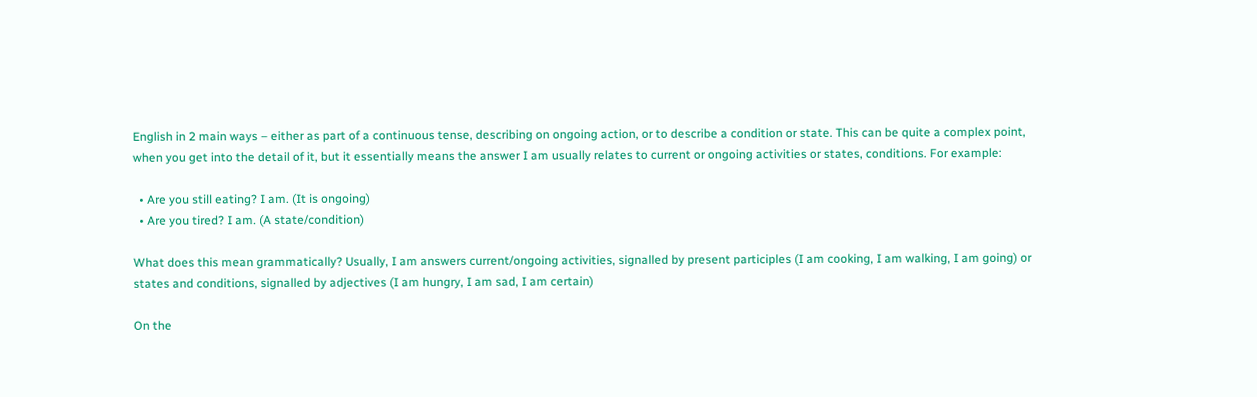English in 2 main ways – either as part of a continuous tense, describing on ongoing action, or to describe a condition or state. This can be quite a complex point, when you get into the detail of it, but it essentially means the answer I am usually relates to current or ongoing activities or states, conditions. For example:

  • Are you still eating? I am. (It is ongoing)
  • Are you tired? I am. (A state/condition)

What does this mean grammatically? Usually, I am answers current/ongoing activities, signalled by present participles (I am cooking, I am walking, I am going) or states and conditions, signalled by adjectives (I am hungry, I am sad, I am certain)

On the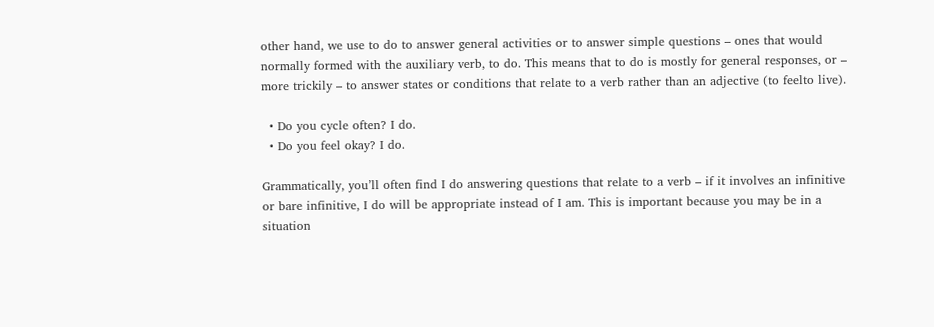other hand, we use to do to answer general activities or to answer simple questions – ones that would normally formed with the auxiliary verb, to do. This means that to do is mostly for general responses, or – more trickily – to answer states or conditions that relate to a verb rather than an adjective (to feelto live).

  • Do you cycle often? I do.
  • Do you feel okay? I do.

Grammatically, you’ll often find I do answering questions that relate to a verb – if it involves an infinitive or bare infinitive, I do will be appropriate instead of I am. This is important because you may be in a situation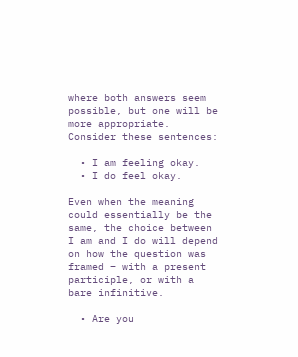where both answers seem possible, but one will be more appropriate. Consider these sentences:

  • I am feeling okay.
  • I do feel okay.

Even when the meaning could essentially be the same, the choice between  I am and I do will depend on how the question was framed – with a present participle, or with a bare infinitive.

  • Are you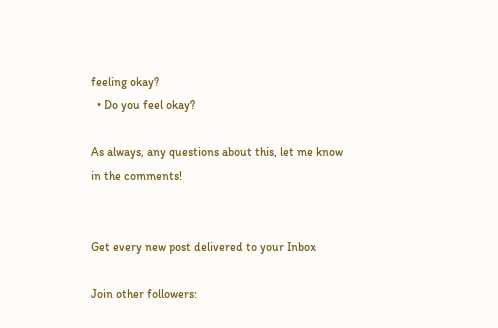feeling okay?
  • Do you feel okay?

As always, any questions about this, let me know in the comments!


Get every new post delivered to your Inbox

Join other followers: